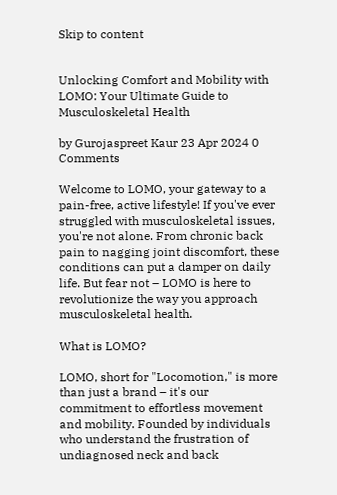Skip to content


Unlocking Comfort and Mobility with LOMO: Your Ultimate Guide to Musculoskeletal Health

by Gurojaspreet Kaur 23 Apr 2024 0 Comments

Welcome to LOMO, your gateway to a pain-free, active lifestyle! If you've ever struggled with musculoskeletal issues, you're not alone. From chronic back pain to nagging joint discomfort, these conditions can put a damper on daily life. But fear not – LOMO is here to revolutionize the way you approach musculoskeletal health.

What is LOMO?

LOMO, short for "Locomotion," is more than just a brand – it's our commitment to effortless movement and mobility. Founded by individuals who understand the frustration of undiagnosed neck and back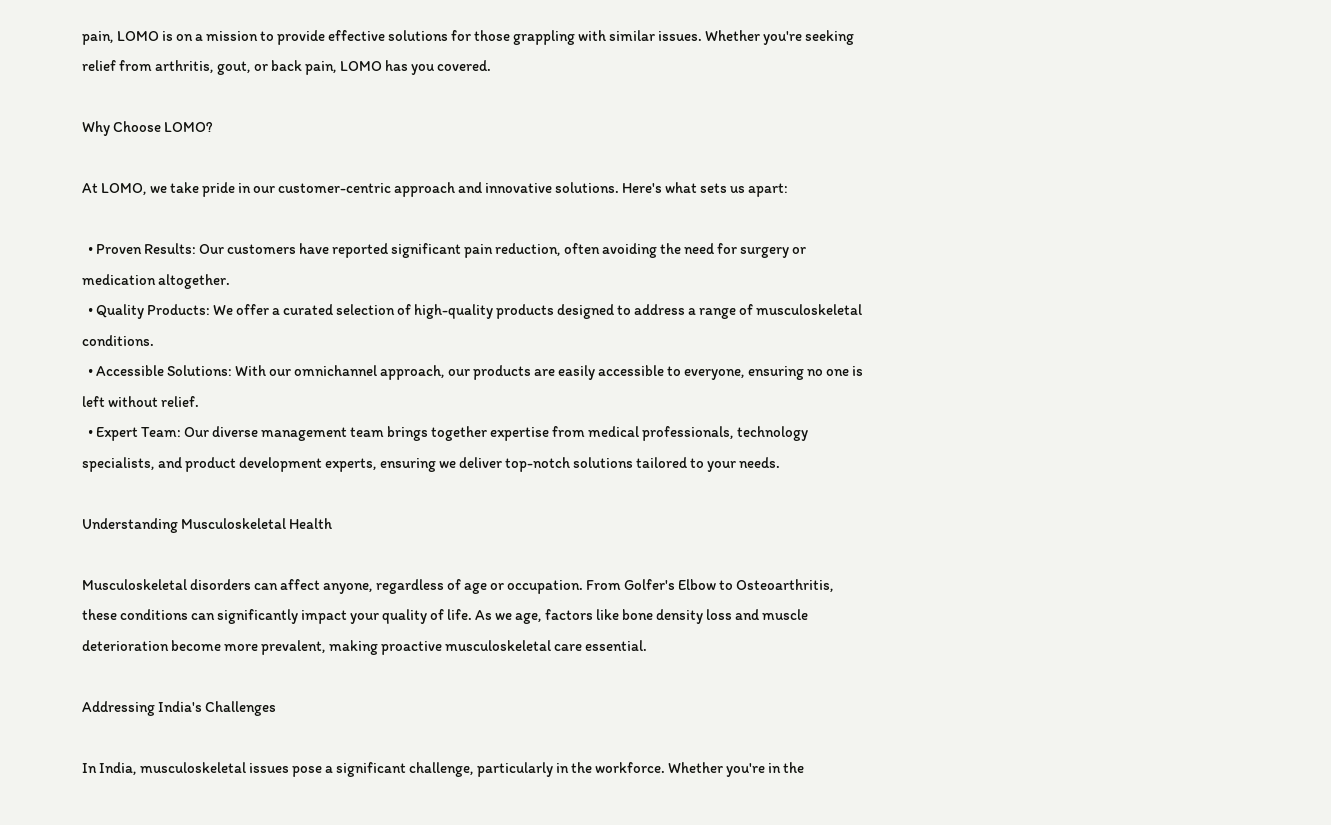pain, LOMO is on a mission to provide effective solutions for those grappling with similar issues. Whether you're seeking relief from arthritis, gout, or back pain, LOMO has you covered.

Why Choose LOMO?

At LOMO, we take pride in our customer-centric approach and innovative solutions. Here's what sets us apart:

  • Proven Results: Our customers have reported significant pain reduction, often avoiding the need for surgery or medication altogether.
  • Quality Products: We offer a curated selection of high-quality products designed to address a range of musculoskeletal conditions.
  • Accessible Solutions: With our omnichannel approach, our products are easily accessible to everyone, ensuring no one is left without relief.
  • Expert Team: Our diverse management team brings together expertise from medical professionals, technology specialists, and product development experts, ensuring we deliver top-notch solutions tailored to your needs.

Understanding Musculoskeletal Health

Musculoskeletal disorders can affect anyone, regardless of age or occupation. From Golfer's Elbow to Osteoarthritis, these conditions can significantly impact your quality of life. As we age, factors like bone density loss and muscle deterioration become more prevalent, making proactive musculoskeletal care essential.

Addressing India's Challenges

In India, musculoskeletal issues pose a significant challenge, particularly in the workforce. Whether you're in the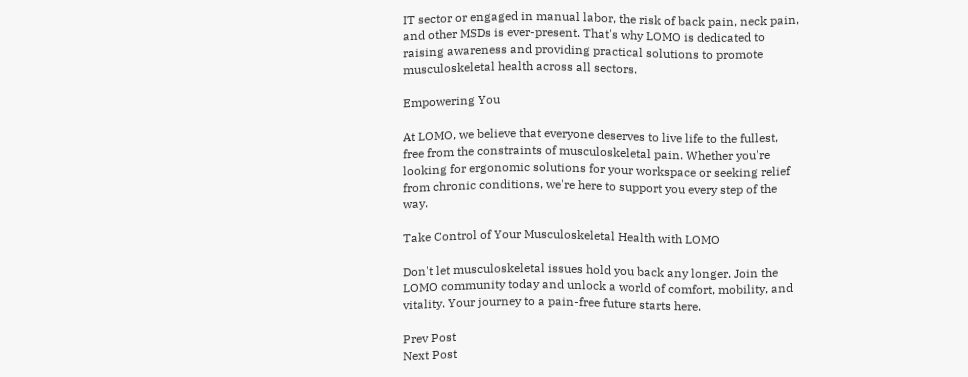IT sector or engaged in manual labor, the risk of back pain, neck pain, and other MSDs is ever-present. That's why LOMO is dedicated to raising awareness and providing practical solutions to promote musculoskeletal health across all sectors.

Empowering You

At LOMO, we believe that everyone deserves to live life to the fullest, free from the constraints of musculoskeletal pain. Whether you're looking for ergonomic solutions for your workspace or seeking relief from chronic conditions, we're here to support you every step of the way.

Take Control of Your Musculoskeletal Health with LOMO

Don't let musculoskeletal issues hold you back any longer. Join the LOMO community today and unlock a world of comfort, mobility, and vitality. Your journey to a pain-free future starts here.

Prev Post
Next Post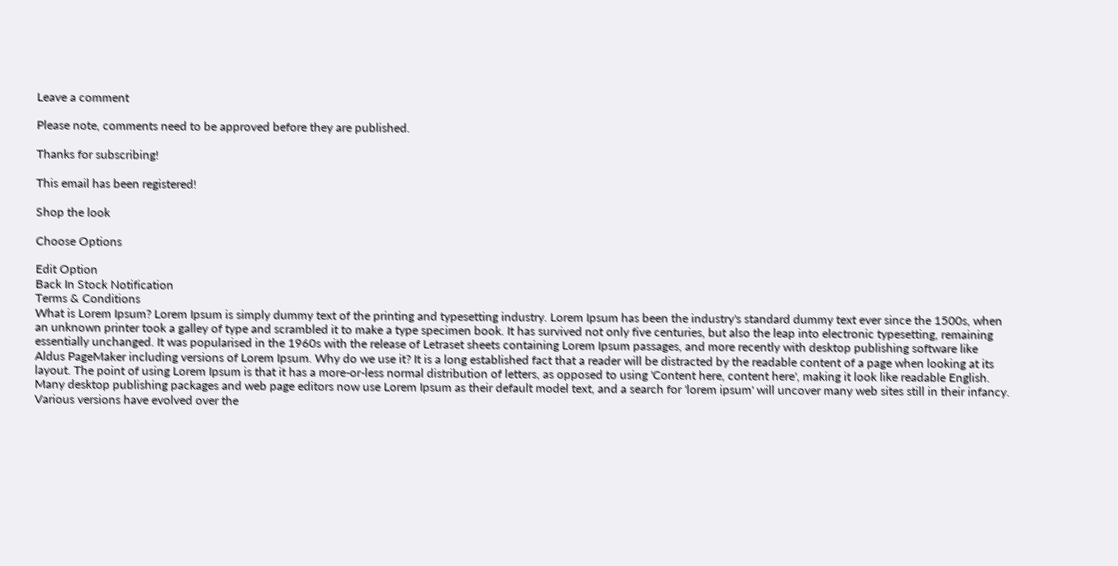Leave a comment

Please note, comments need to be approved before they are published.

Thanks for subscribing!

This email has been registered!

Shop the look

Choose Options

Edit Option
Back In Stock Notification
Terms & Conditions
What is Lorem Ipsum? Lorem Ipsum is simply dummy text of the printing and typesetting industry. Lorem Ipsum has been the industry's standard dummy text ever since the 1500s, when an unknown printer took a galley of type and scrambled it to make a type specimen book. It has survived not only five centuries, but also the leap into electronic typesetting, remaining essentially unchanged. It was popularised in the 1960s with the release of Letraset sheets containing Lorem Ipsum passages, and more recently with desktop publishing software like Aldus PageMaker including versions of Lorem Ipsum. Why do we use it? It is a long established fact that a reader will be distracted by the readable content of a page when looking at its layout. The point of using Lorem Ipsum is that it has a more-or-less normal distribution of letters, as opposed to using 'Content here, content here', making it look like readable English. Many desktop publishing packages and web page editors now use Lorem Ipsum as their default model text, and a search for 'lorem ipsum' will uncover many web sites still in their infancy. Various versions have evolved over the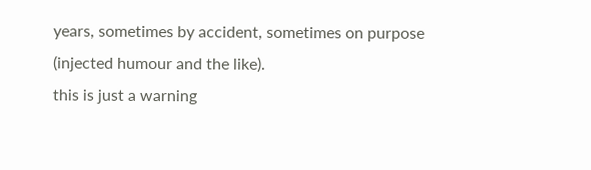years, sometimes by accident, sometimes on purpose (injected humour and the like).
this is just a warning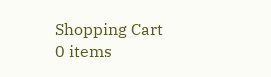Shopping Cart
0 items